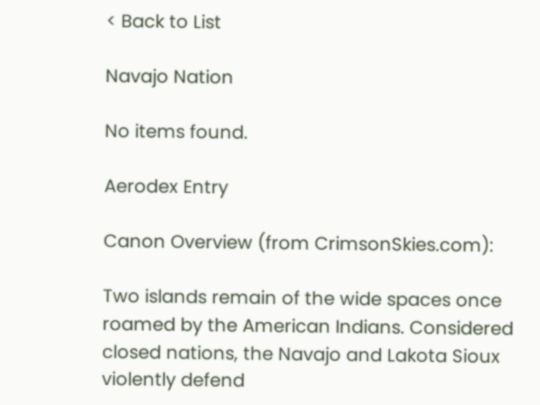< Back to List

Navajo Nation

No items found.

Aerodex Entry

Canon Overview (from CrimsonSkies.com):

Two islands remain of the wide spaces once roamed by the American Indians. Considered closed nations, the Navajo and Lakota Sioux violently defend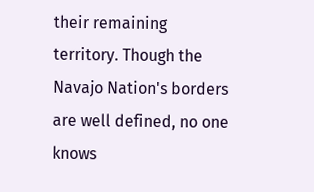their remaining territory. Though the Navajo Nation's borders are well defined, no one knows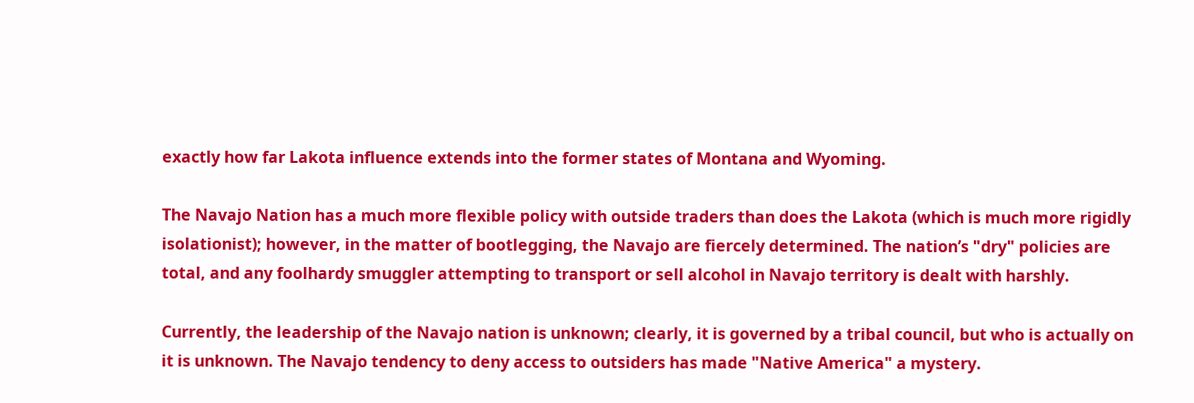exactly how far Lakota influence extends into the former states of Montana and Wyoming.

The Navajo Nation has a much more flexible policy with outside traders than does the Lakota (which is much more rigidly isolationist); however, in the matter of bootlegging, the Navajo are fiercely determined. The nation’s "dry" policies are total, and any foolhardy smuggler attempting to transport or sell alcohol in Navajo territory is dealt with harshly.

Currently, the leadership of the Navajo nation is unknown; clearly, it is governed by a tribal council, but who is actually on it is unknown. The Navajo tendency to deny access to outsiders has made "Native America" a mystery.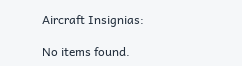Aircraft Insignias:

No items found.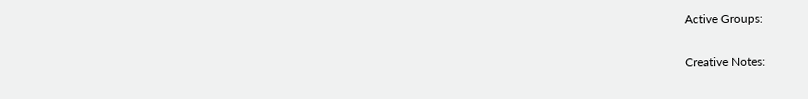Active Groups:

Creative Notes: